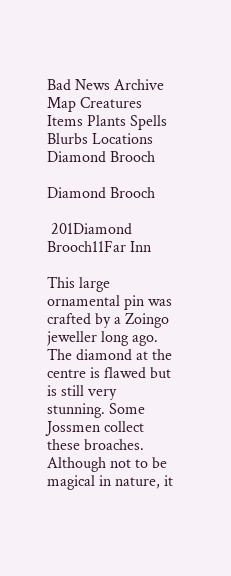Bad News Archive Map Creatures Items Plants Spells Blurbs Locations
Diamond Brooch

Diamond Brooch

 201Diamond Brooch11Far Inn

This large ornamental pin was crafted by a Zoingo jeweller long ago. The diamond at the centre is flawed but is still very stunning. Some Jossmen collect these broaches. Although not to be magical in nature, it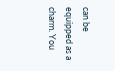can be equipped as a charm. You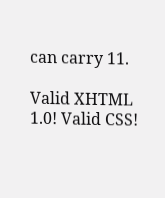can carry 11.

Valid XHTML 1.0! Valid CSS!